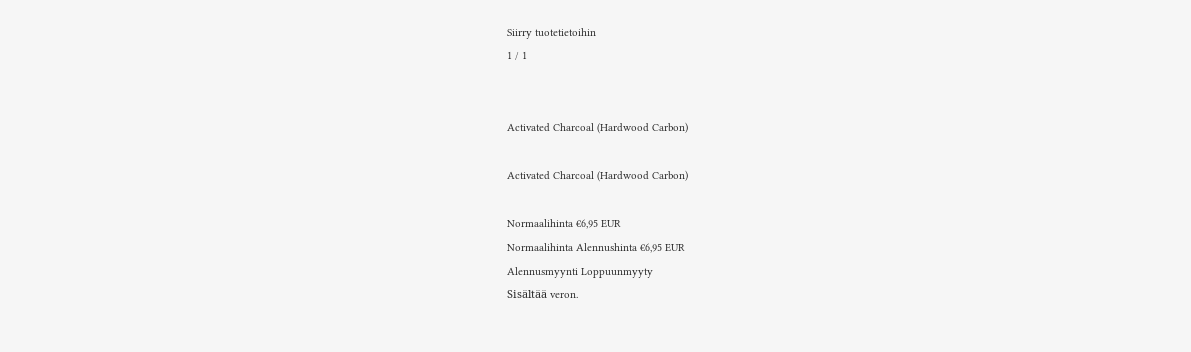Siirry tuotetietoihin
1 / 1


Activated Charcoal (Hardwood Carbon)

Activated Charcoal (Hardwood Carbon)

Normaalihinta €6,95 EUR
Normaalihinta Alennushinta €6,95 EUR
Alennusmyynti Loppuunmyyty
Sisältää veron.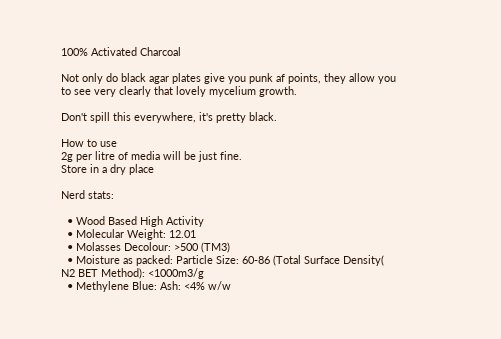100% Activated Charcoal

Not only do black agar plates give you punk af points, they allow you to see very clearly that lovely mycelium growth.

Don't spill this everywhere, it's pretty black.

How to use
2g per litre of media will be just fine.
Store in a dry place

Nerd stats:

  • Wood Based High Activity
  • Molecular Weight: 12.01
  • Molasses Decolour: >500 (TM3)
  • Moisture as packed: Particle Size: 60-86 (Total Surface Density( N2 BET Method): <1000m3/g
  • Methylene Blue: Ash: <4% w/w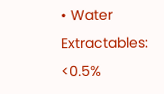• Water Extractables: <0.5%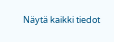Näytä kaikki tiedot